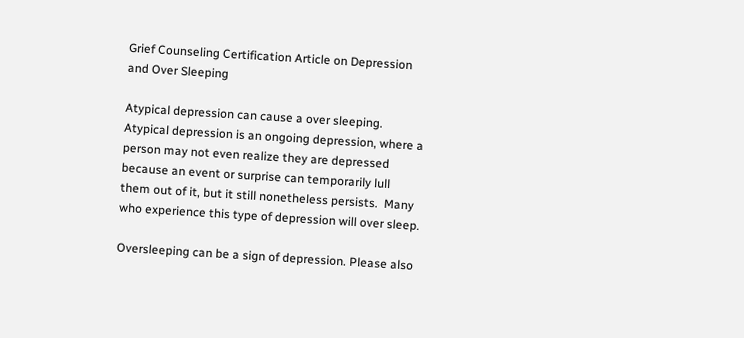Grief Counseling Certification Article on Depression and Over Sleeping

Atypical depression can cause a over sleeping.  Atypical depression is an ongoing depression, where a person may not even realize they are depressed because an event or surprise can temporarily lull them out of it, but it still nonetheless persists.  Many who experience this type of depression will over sleep.

Oversleeping can be a sign of depression. Please also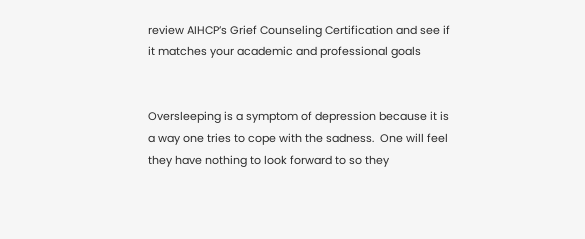review AIHCP’s Grief Counseling Certification and see if it matches your academic and professional goals


Oversleeping is a symptom of depression because it is a way one tries to cope with the sadness.  One will feel they have nothing to look forward to so they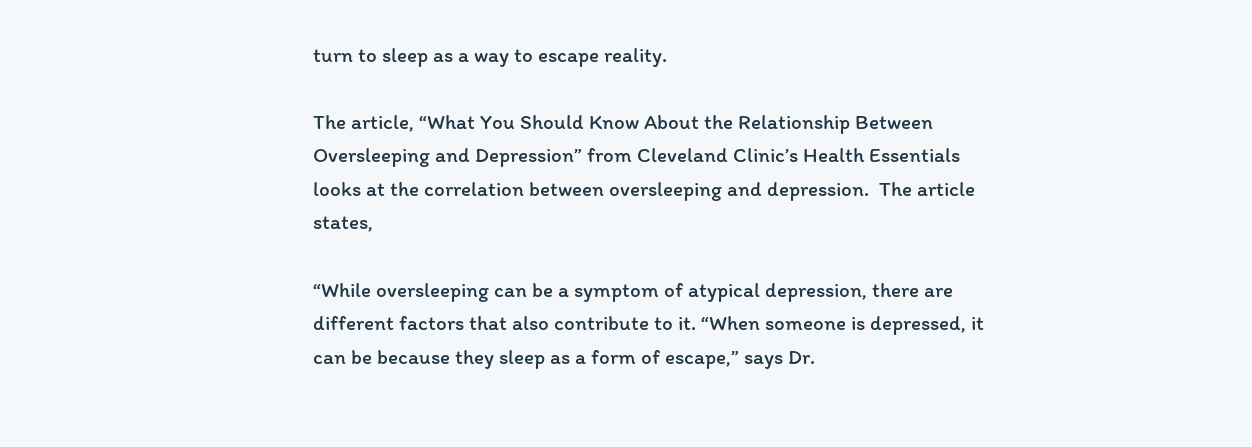turn to sleep as a way to escape reality.

The article, “What You Should Know About the Relationship Between Oversleeping and Depression” from Cleveland Clinic’s Health Essentials looks at the correlation between oversleeping and depression.  The article states,

“While oversleeping can be a symptom of atypical depression, there are different factors that also contribute to it. “When someone is depressed, it can be because they sleep as a form of escape,” says Dr.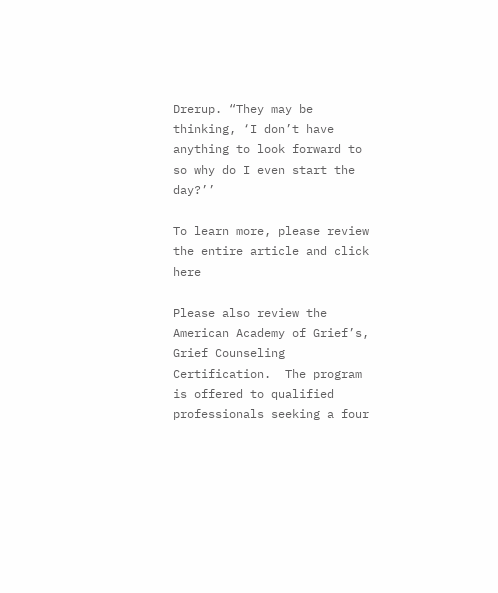Drerup. “They may be thinking, ‘I don’t have anything to look forward to so why do I even start the day?’’

To learn more, please review the entire article and click here

Please also review the American Academy of Grief’s, Grief Counseling Certification.  The program is offered to qualified professionals seeking a four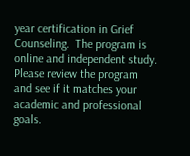year certification in Grief Counseling.  The program is online and independent study.  Please review the program and see if it matches your academic and professional goals.